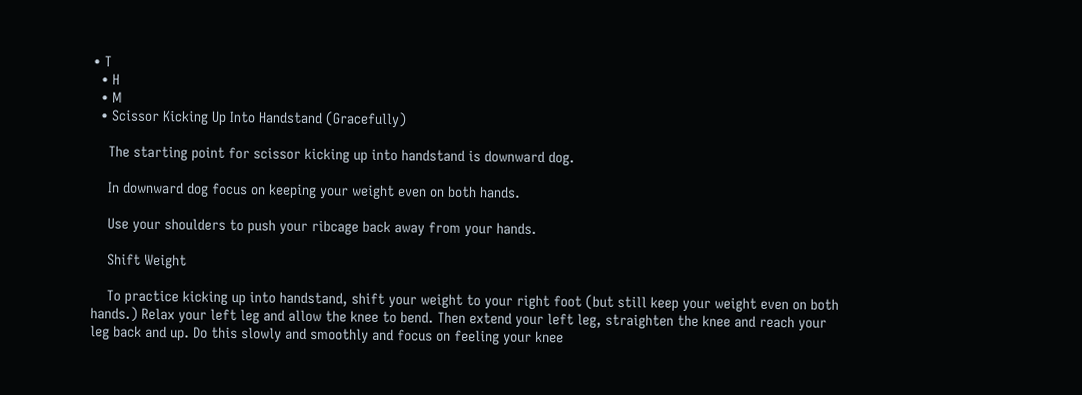• T
  • H
  • M
  • Scissor Kicking Up Into Handstand (Gracefully)

    The starting point for scissor kicking up into handstand is downward dog.

    In downward dog focus on keeping your weight even on both hands.

    Use your shoulders to push your ribcage back away from your hands.

    Shift Weight

    To practice kicking up into handstand, shift your weight to your right foot (but still keep your weight even on both hands.) Relax your left leg and allow the knee to bend. Then extend your left leg, straighten the knee and reach your leg back and up. Do this slowly and smoothly and focus on feeling your knee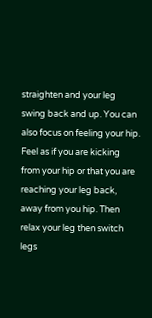straighten and your leg swing back and up. You can also focus on feeling your hip. Feel as if you are kicking from your hip or that you are reaching your leg back, away from you hip. Then relax your leg then switch legs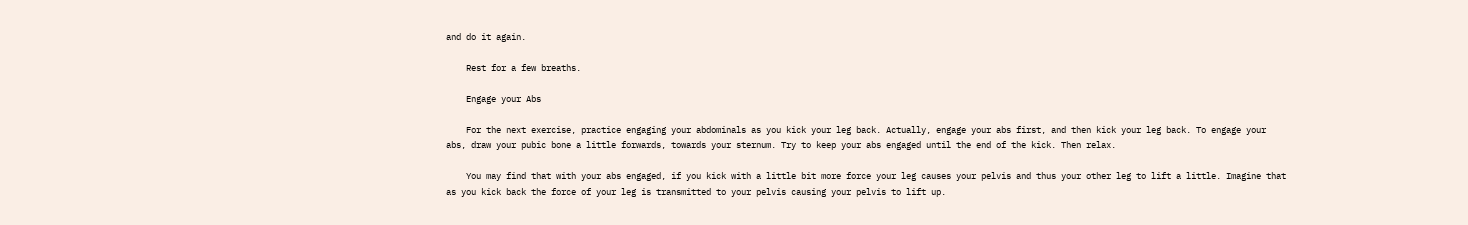and do it again.

    Rest for a few breaths.

    Engage your Abs

    For the next exercise, practice engaging your abdominals as you kick your leg back. Actually, engage your abs first, and then kick your leg back. To engage your abs, draw your pubic bone a little forwards, towards your sternum. Try to keep your abs engaged until the end of the kick. Then relax.

    You may find that with your abs engaged, if you kick with a little bit more force your leg causes your pelvis and thus your other leg to lift a little. Imagine that as you kick back the force of your leg is transmitted to your pelvis causing your pelvis to lift up.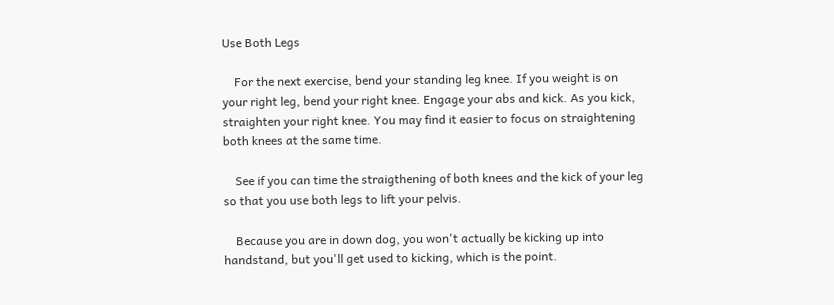Use Both Legs

    For the next exercise, bend your standing leg knee. If you weight is on your right leg, bend your right knee. Engage your abs and kick. As you kick, straighten your right knee. You may find it easier to focus on straightening both knees at the same time.

    See if you can time the straigthening of both knees and the kick of your leg so that you use both legs to lift your pelvis.

    Because you are in down dog, you won't actually be kicking up into handstand, but you'll get used to kicking, which is the point.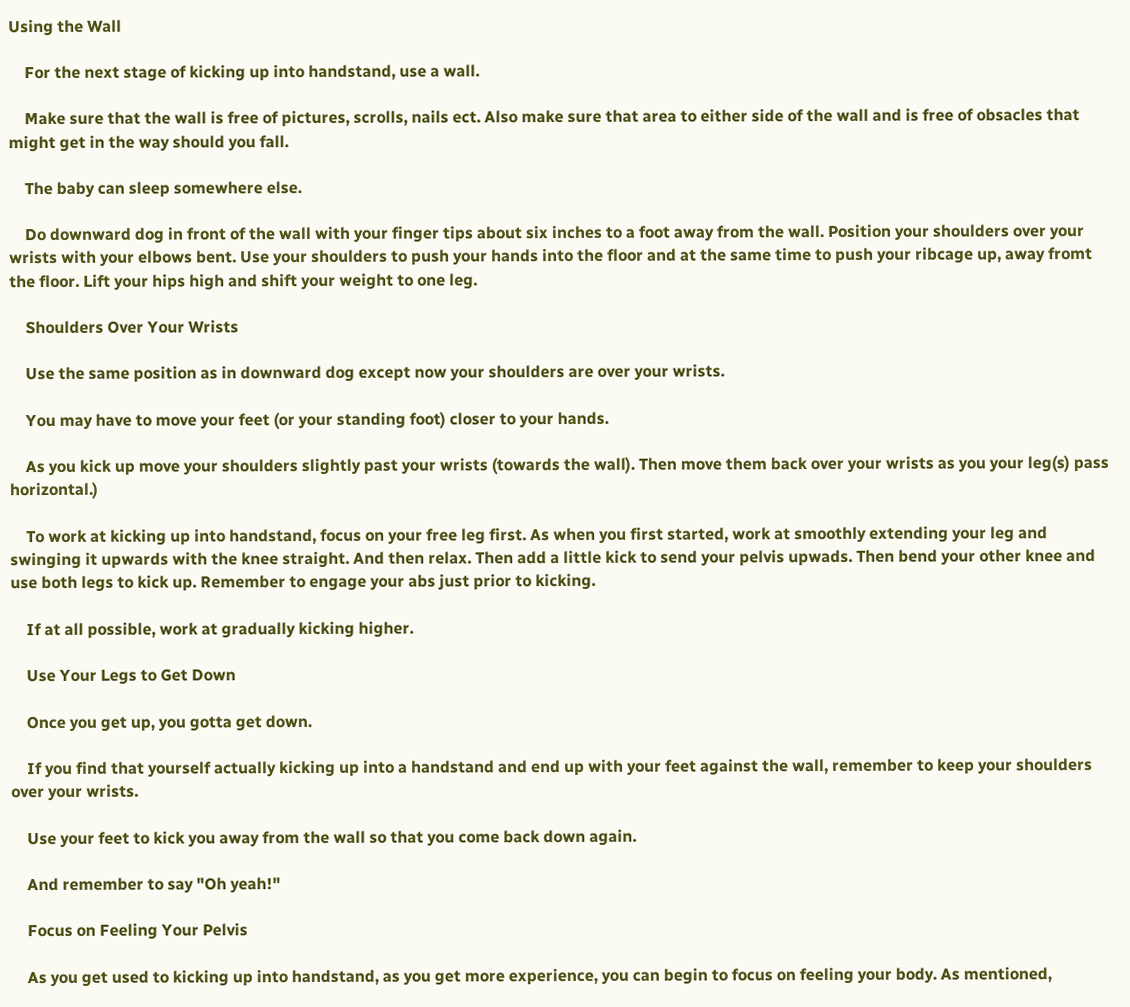Using the Wall

    For the next stage of kicking up into handstand, use a wall.

    Make sure that the wall is free of pictures, scrolls, nails ect. Also make sure that area to either side of the wall and is free of obsacles that might get in the way should you fall.

    The baby can sleep somewhere else.

    Do downward dog in front of the wall with your finger tips about six inches to a foot away from the wall. Position your shoulders over your wrists with your elbows bent. Use your shoulders to push your hands into the floor and at the same time to push your ribcage up, away fromt the floor. Lift your hips high and shift your weight to one leg.

    Shoulders Over Your Wrists

    Use the same position as in downward dog except now your shoulders are over your wrists.

    You may have to move your feet (or your standing foot) closer to your hands.

    As you kick up move your shoulders slightly past your wrists (towards the wall). Then move them back over your wrists as you your leg(s) pass horizontal.)

    To work at kicking up into handstand, focus on your free leg first. As when you first started, work at smoothly extending your leg and swinging it upwards with the knee straight. And then relax. Then add a little kick to send your pelvis upwads. Then bend your other knee and use both legs to kick up. Remember to engage your abs just prior to kicking.

    If at all possible, work at gradually kicking higher.

    Use Your Legs to Get Down

    Once you get up, you gotta get down.

    If you find that yourself actually kicking up into a handstand and end up with your feet against the wall, remember to keep your shoulders over your wrists.

    Use your feet to kick you away from the wall so that you come back down again.

    And remember to say "Oh yeah!"

    Focus on Feeling Your Pelvis

    As you get used to kicking up into handstand, as you get more experience, you can begin to focus on feeling your body. As mentioned,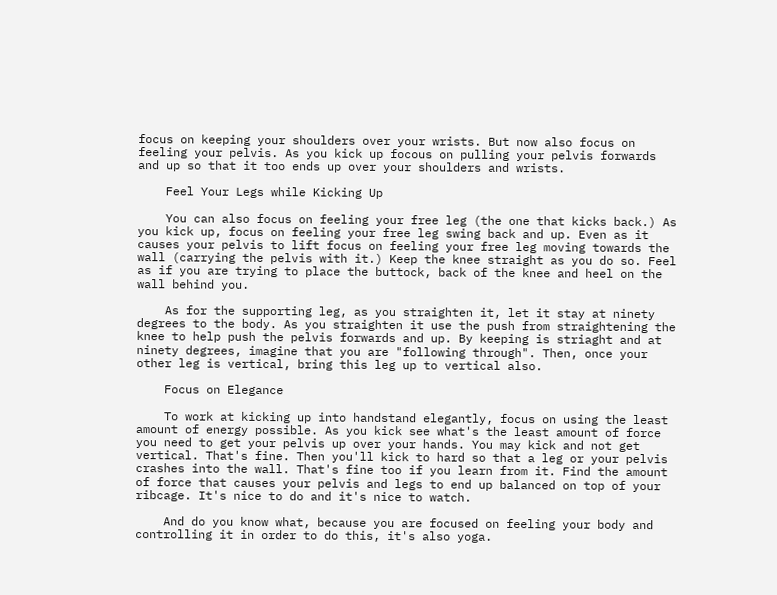focus on keeping your shoulders over your wrists. But now also focus on feeling your pelvis. As you kick up focous on pulling your pelvis forwards and up so that it too ends up over your shoulders and wrists.

    Feel Your Legs while Kicking Up

    You can also focus on feeling your free leg (the one that kicks back.) As you kick up, focus on feeling your free leg swing back and up. Even as it causes your pelvis to lift focus on feeling your free leg moving towards the wall (carrying the pelvis with it.) Keep the knee straight as you do so. Feel as if you are trying to place the buttock, back of the knee and heel on the wall behind you.

    As for the supporting leg, as you straighten it, let it stay at ninety degrees to the body. As you straighten it use the push from straightening the knee to help push the pelvis forwards and up. By keeping is striaght and at ninety degrees, imagine that you are "following through". Then, once your other leg is vertical, bring this leg up to vertical also.

    Focus on Elegance

    To work at kicking up into handstand elegantly, focus on using the least amount of energy possible. As you kick see what's the least amount of force you need to get your pelvis up over your hands. You may kick and not get vertical. That's fine. Then you'll kick to hard so that a leg or your pelvis crashes into the wall. That's fine too if you learn from it. Find the amount of force that causes your pelvis and legs to end up balanced on top of your ribcage. It's nice to do and it's nice to watch.

    And do you know what, because you are focused on feeling your body and controlling it in order to do this, it's also yoga.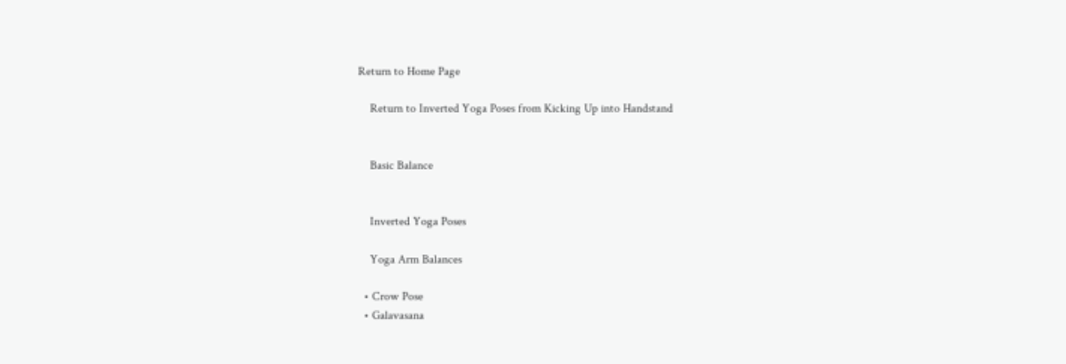Return to Home Page

    Return to Inverted Yoga Poses from Kicking Up into Handstand


    Basic Balance


    Inverted Yoga Poses

    Yoga Arm Balances

  • Crow Pose
  • Galavasana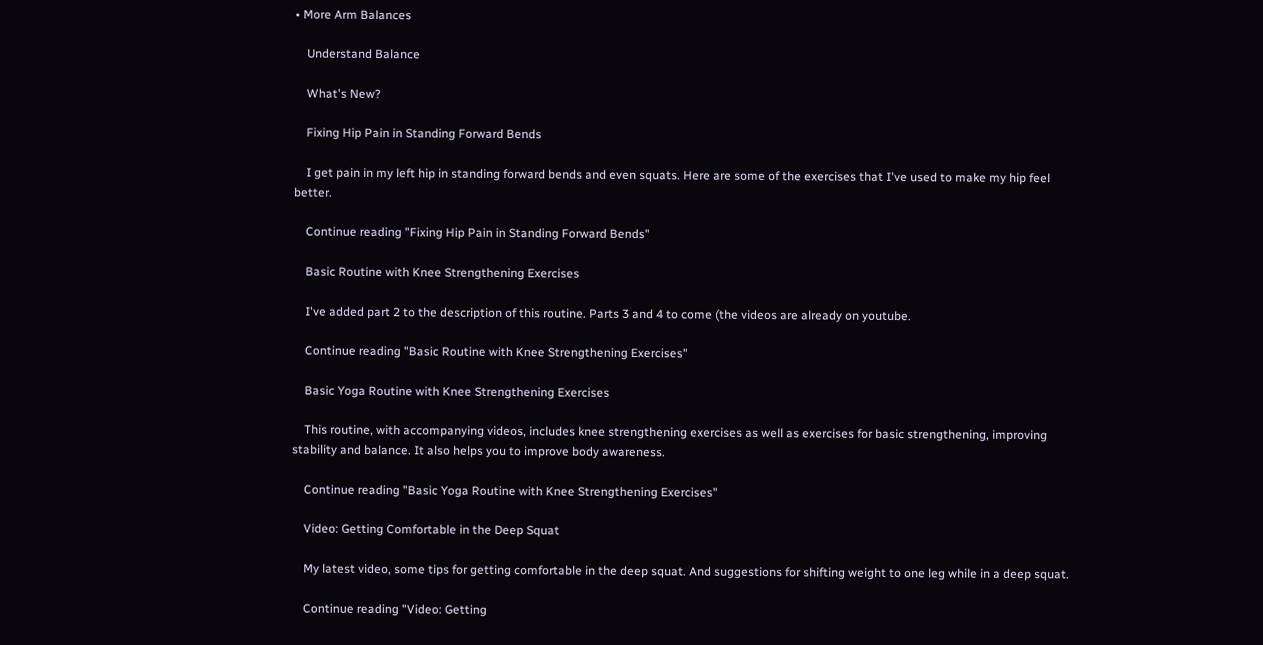• More Arm Balances

    Understand Balance

    What's New?

    Fixing Hip Pain in Standing Forward Bends

    I get pain in my left hip in standing forward bends and even squats. Here are some of the exercises that I've used to make my hip feel better.

    Continue reading "Fixing Hip Pain in Standing Forward Bends"

    Basic Routine with Knee Strengthening Exercises

    I've added part 2 to the description of this routine. Parts 3 and 4 to come (the videos are already on youtube.

    Continue reading "Basic Routine with Knee Strengthening Exercises"

    Basic Yoga Routine with Knee Strengthening Exercises

    This routine, with accompanying videos, includes knee strengthening exercises as well as exercises for basic strengthening, improving stability and balance. It also helps you to improve body awareness.

    Continue reading "Basic Yoga Routine with Knee Strengthening Exercises"

    Video: Getting Comfortable in the Deep Squat

    My latest video, some tips for getting comfortable in the deep squat. And suggestions for shifting weight to one leg while in a deep squat.

    Continue reading "Video: Getting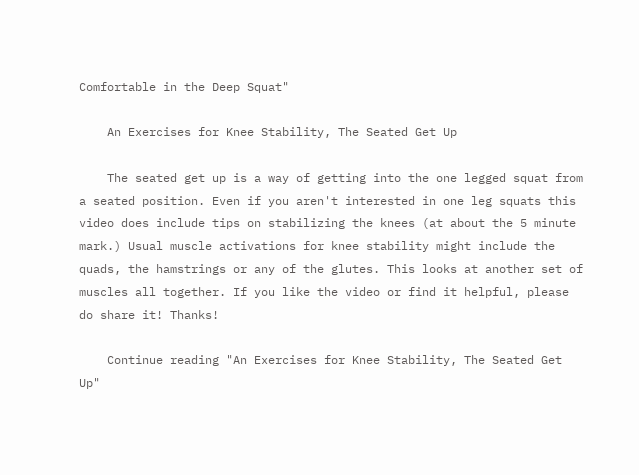Comfortable in the Deep Squat"

    An Exercises for Knee Stability, The Seated Get Up

    The seated get up is a way of getting into the one legged squat from a seated position. Even if you aren't interested in one leg squats this video does include tips on stabilizing the knees (at about the 5 minute mark.) Usual muscle activations for knee stability might include the quads, the hamstrings or any of the glutes. This looks at another set of muscles all together. If you like the video or find it helpful, please do share it! Thanks!

    Continue reading "An Exercises for Knee Stability, The Seated Get Up"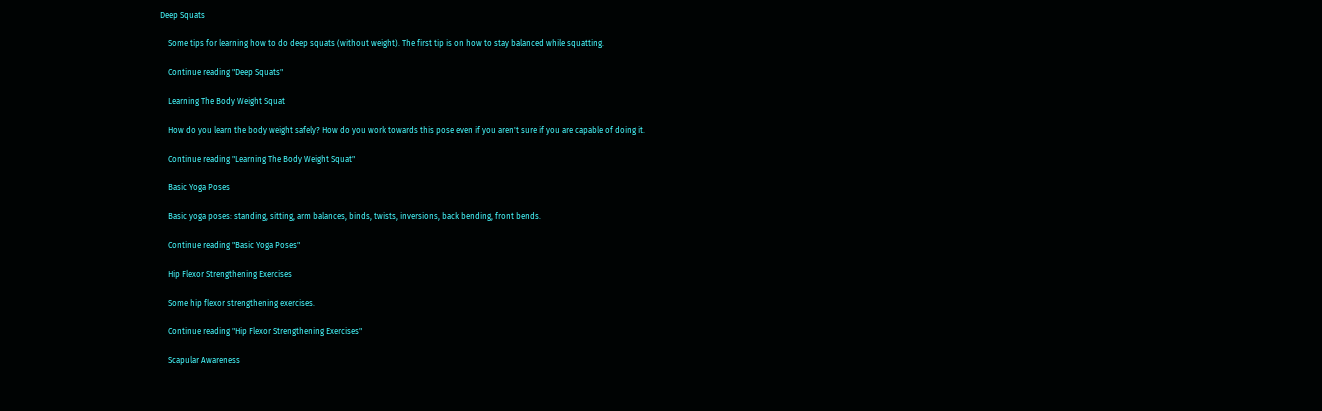Deep Squats

    Some tips for learning how to do deep squats (without weight). The first tip is on how to stay balanced while squatting.

    Continue reading "Deep Squats"

    Learning The Body Weight Squat

    How do you learn the body weight safely? How do you work towards this pose even if you aren't sure if you are capable of doing it.

    Continue reading "Learning The Body Weight Squat"

    Basic Yoga Poses

    Basic yoga poses: standing, sitting, arm balances, binds, twists, inversions, back bending, front bends.

    Continue reading "Basic Yoga Poses"

    Hip Flexor Strengthening Exercises

    Some hip flexor strengthening exercises.

    Continue reading "Hip Flexor Strengthening Exercises"

    Scapular Awareness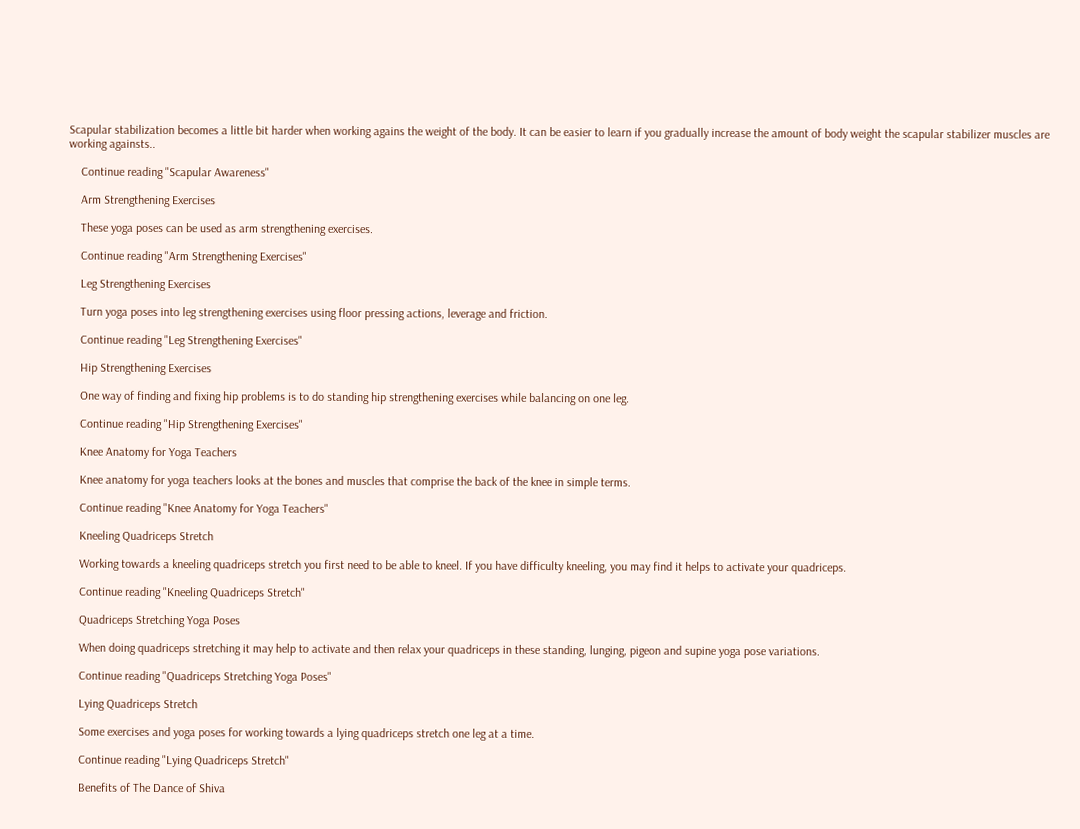Scapular stabilization becomes a little bit harder when working agains the weight of the body. It can be easier to learn if you gradually increase the amount of body weight the scapular stabilizer muscles are working againsts..

    Continue reading "Scapular Awareness"

    Arm Strengthening Exercises

    These yoga poses can be used as arm strengthening exercises.

    Continue reading "Arm Strengthening Exercises"

    Leg Strengthening Exercises

    Turn yoga poses into leg strengthening exercises using floor pressing actions, leverage and friction.

    Continue reading "Leg Strengthening Exercises"

    Hip Strengthening Exercises

    One way of finding and fixing hip problems is to do standing hip strengthening exercises while balancing on one leg.

    Continue reading "Hip Strengthening Exercises"

    Knee Anatomy for Yoga Teachers

    Knee anatomy for yoga teachers looks at the bones and muscles that comprise the back of the knee in simple terms.

    Continue reading "Knee Anatomy for Yoga Teachers"

    Kneeling Quadriceps Stretch

    Working towards a kneeling quadriceps stretch you first need to be able to kneel. If you have difficulty kneeling, you may find it helps to activate your quadriceps.

    Continue reading "Kneeling Quadriceps Stretch"

    Quadriceps Stretching Yoga Poses

    When doing quadriceps stretching it may help to activate and then relax your quadriceps in these standing, lunging, pigeon and supine yoga pose variations.

    Continue reading "Quadriceps Stretching Yoga Poses"

    Lying Quadriceps Stretch

    Some exercises and yoga poses for working towards a lying quadriceps stretch one leg at a time.

    Continue reading "Lying Quadriceps Stretch"

    Benefits of The Dance of Shiva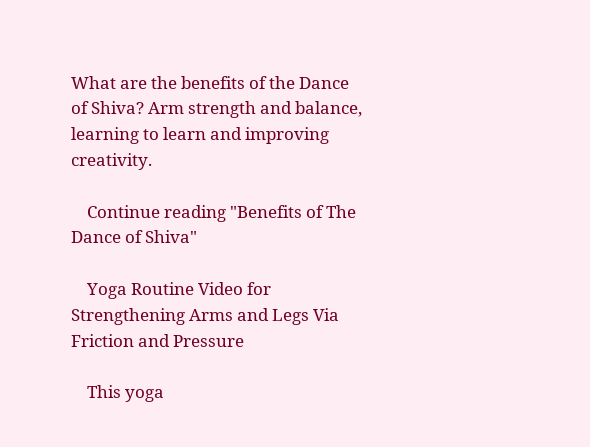What are the benefits of the Dance of Shiva? Arm strength and balance, learning to learn and improving creativity.

    Continue reading "Benefits of The Dance of Shiva"

    Yoga Routine Video for Strengthening Arms and Legs Via Friction and Pressure

    This yoga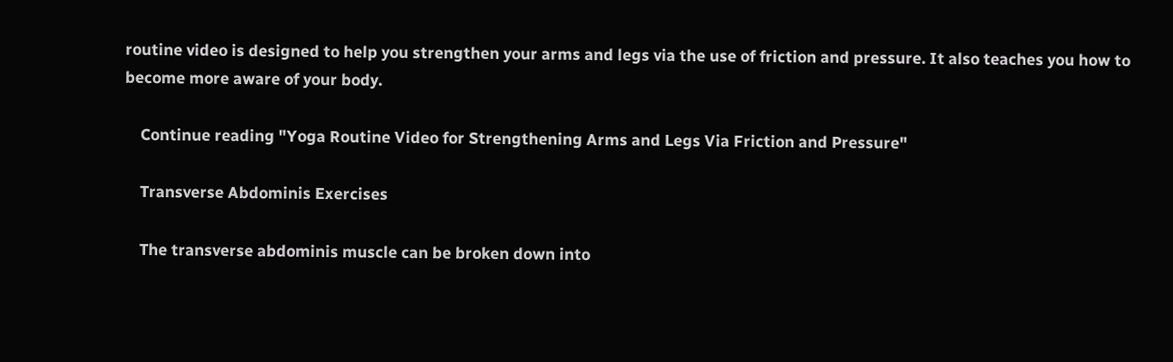routine video is designed to help you strengthen your arms and legs via the use of friction and pressure. It also teaches you how to become more aware of your body.

    Continue reading "Yoga Routine Video for Strengthening Arms and Legs Via Friction and Pressure"

    Transverse Abdominis Exercises

    The transverse abdominis muscle can be broken down into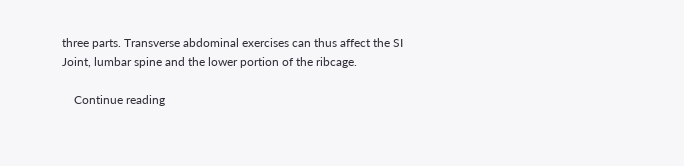three parts. Transverse abdominal exercises can thus affect the SI Joint, lumbar spine and the lower portion of the ribcage.

    Continue reading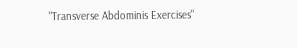"Transverse Abdominis Exercises"